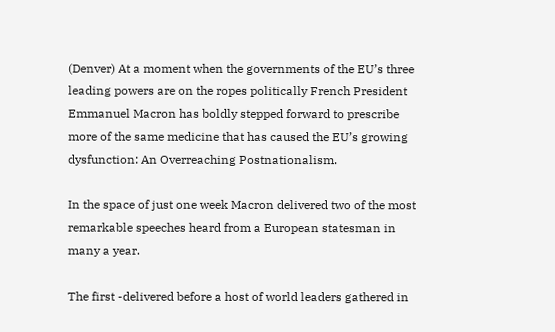(Denver) At a moment when the governments of the EU’s three leading powers are on the ropes politically French President Emmanuel Macron has boldly stepped forward to prescribe more of the same medicine that has caused the EU’s growing dysfunction: An Overreaching Postnationalism.

In the space of just one week Macron delivered two of the most remarkable speeches heard from a European statesman in many a year.

The first -delivered before a host of world leaders gathered in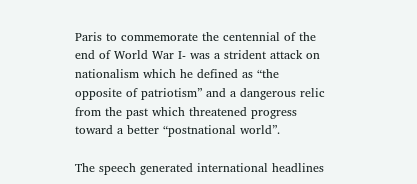Paris to commemorate the centennial of the end of World War I- was a strident attack on nationalism which he defined as “the opposite of patriotism” and a dangerous relic from the past which threatened progress toward a better “postnational world”.

The speech generated international headlines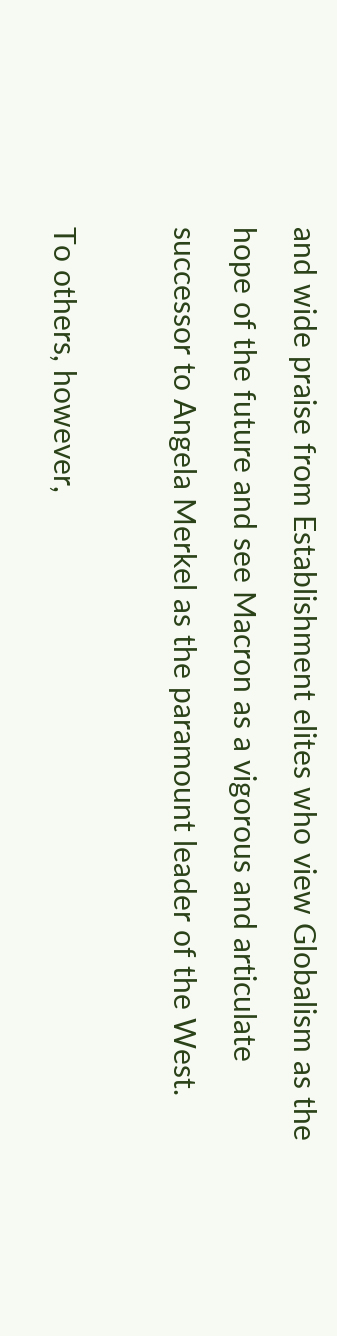and wide praise from Establishment elites who view Globalism as the hope of the future and see Macron as a vigorous and articulate successor to Angela Merkel as the paramount leader of the West.

To others, however,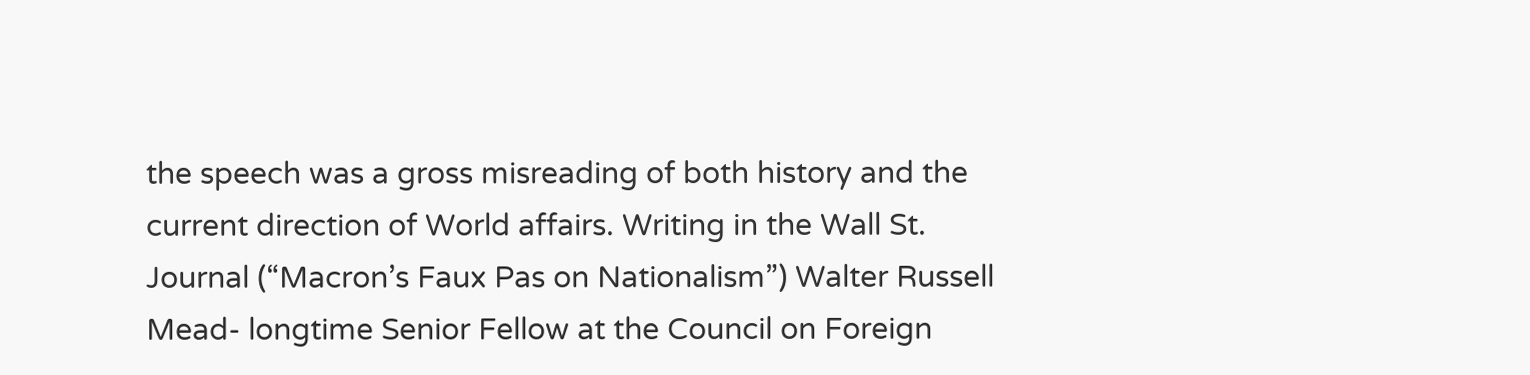the speech was a gross misreading of both history and the current direction of World affairs. Writing in the Wall St. Journal (“Macron’s Faux Pas on Nationalism”) Walter Russell Mead- longtime Senior Fellow at the Council on Foreign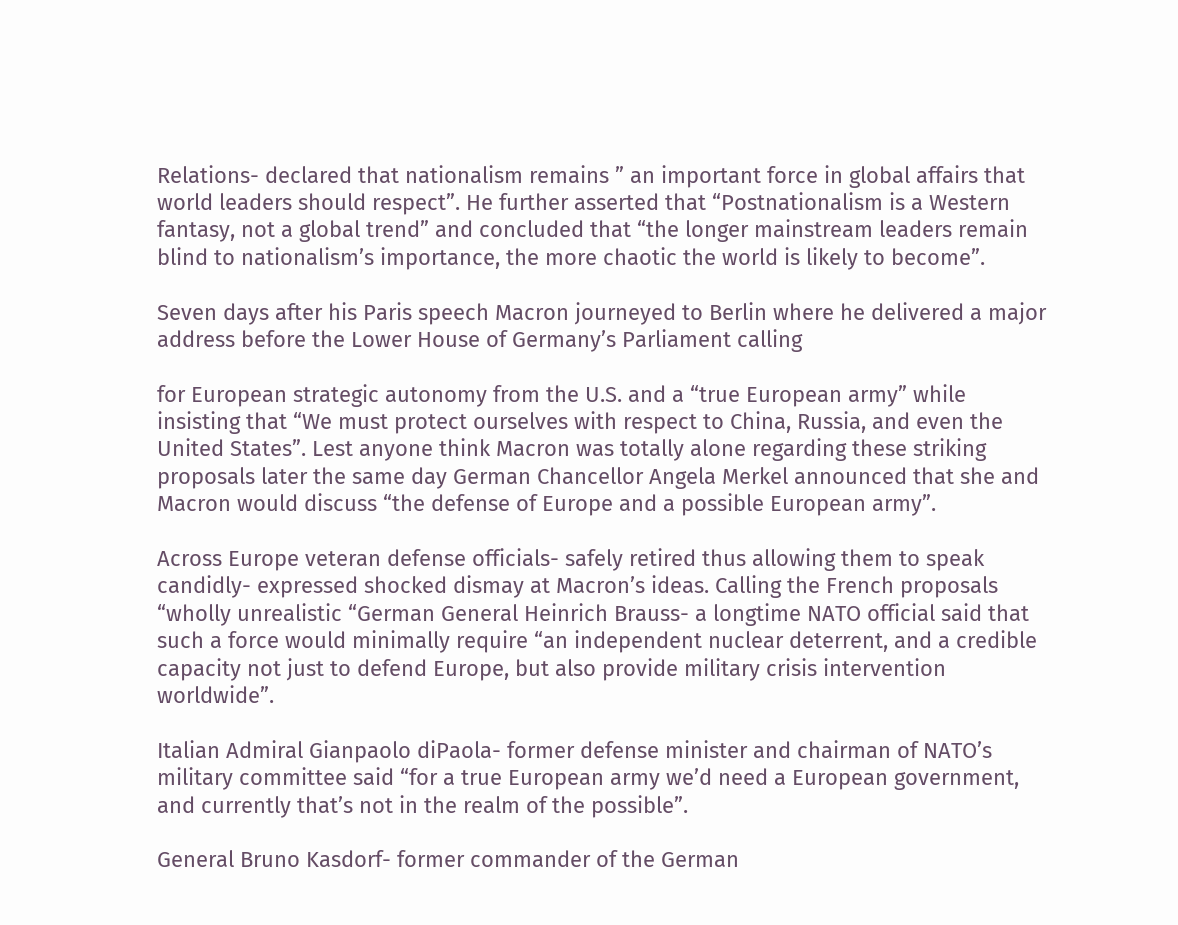Relations- declared that nationalism remains ” an important force in global affairs that world leaders should respect”. He further asserted that “Postnationalism is a Western fantasy, not a global trend” and concluded that “the longer mainstream leaders remain blind to nationalism’s importance, the more chaotic the world is likely to become”.

Seven days after his Paris speech Macron journeyed to Berlin where he delivered a major address before the Lower House of Germany’s Parliament calling

for European strategic autonomy from the U.S. and a “true European army” while insisting that “We must protect ourselves with respect to China, Russia, and even the United States”. Lest anyone think Macron was totally alone regarding these striking proposals later the same day German Chancellor Angela Merkel announced that she and Macron would discuss “the defense of Europe and a possible European army”.

Across Europe veteran defense officials- safely retired thus allowing them to speak candidly- expressed shocked dismay at Macron’s ideas. Calling the French proposals “wholly unrealistic “German General Heinrich Brauss- a longtime NATO official said that such a force would minimally require “an independent nuclear deterrent, and a credible capacity not just to defend Europe, but also provide military crisis intervention worldwide”.

Italian Admiral Gianpaolo diPaola- former defense minister and chairman of NATO’s military committee said “for a true European army we’d need a European government, and currently that’s not in the realm of the possible”.

General Bruno Kasdorf- former commander of the German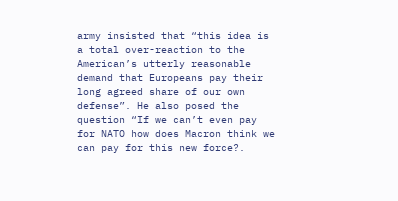army insisted that “this idea is a total over-reaction to the American’s utterly reasonable demand that Europeans pay their long agreed share of our own defense”. He also posed the question “If we can’t even pay for NATO how does Macron think we can pay for this new force?.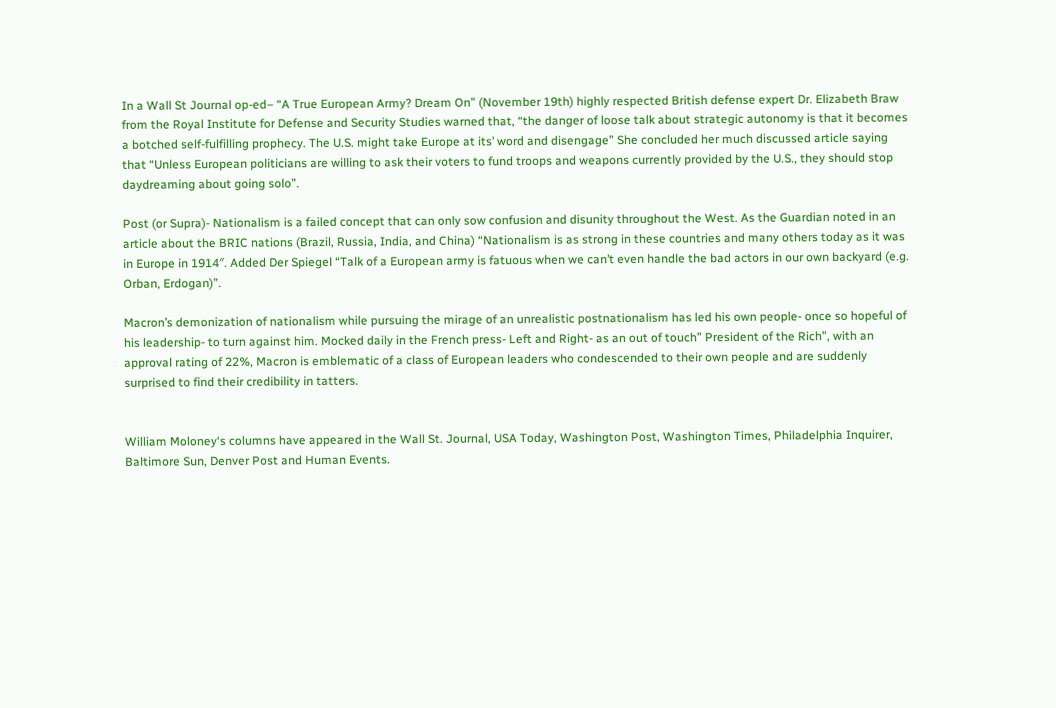In a Wall St Journal op-ed– “A True European Army? Dream On” (November 19th) highly respected British defense expert Dr. Elizabeth Braw from the Royal Institute for Defense and Security Studies warned that, “the danger of loose talk about strategic autonomy is that it becomes a botched self-fulfilling prophecy. The U.S. might take Europe at its’ word and disengage” She concluded her much discussed article saying that “Unless European politicians are willing to ask their voters to fund troops and weapons currently provided by the U.S., they should stop daydreaming about going solo”.

Post (or Supra)- Nationalism is a failed concept that can only sow confusion and disunity throughout the West. As the Guardian noted in an article about the BRIC nations (Brazil, Russia, India, and China) “Nationalism is as strong in these countries and many others today as it was in Europe in 1914″. Added Der Spiegel “Talk of a European army is fatuous when we can’t even handle the bad actors in our own backyard (e.g. Orban, Erdogan)”.

Macron’s demonization of nationalism while pursuing the mirage of an unrealistic postnationalism has led his own people- once so hopeful of his leadership- to turn against him. Mocked daily in the French press- Left and Right- as an out of touch” President of the Rich”, with an approval rating of 22%, Macron is emblematic of a class of European leaders who condescended to their own people and are suddenly surprised to find their credibility in tatters.


William Moloney‘s columns have appeared in the Wall St. Journal, USA Today, Washington Post, Washington Times, Philadelphia Inquirer, Baltimore Sun, Denver Post and Human Events.